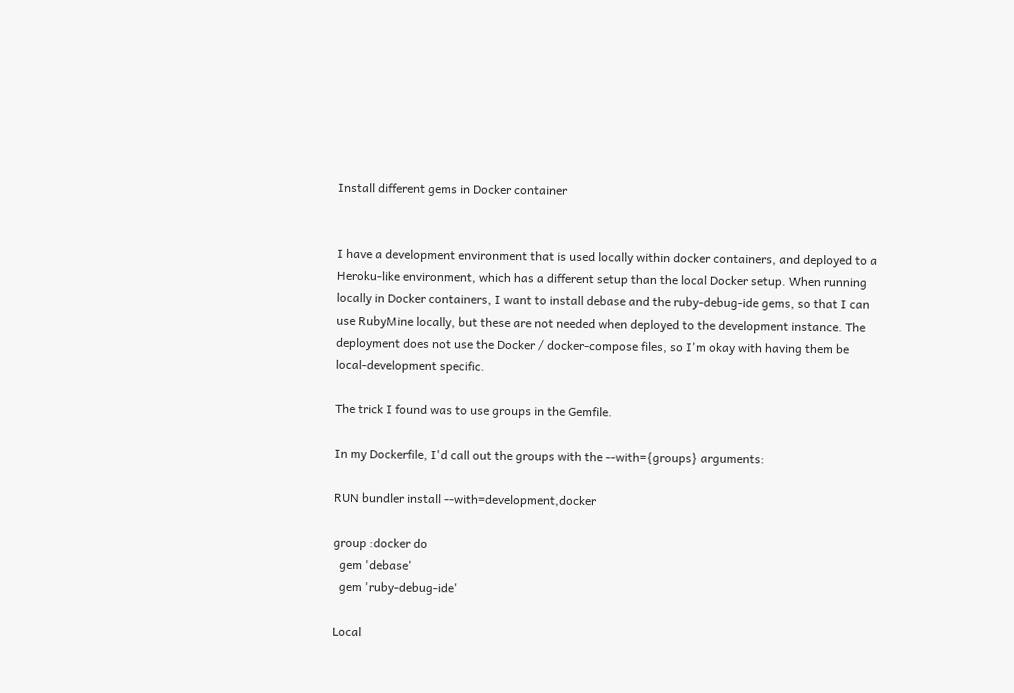Install different gems in Docker container


I have a development environment that is used locally within docker containers, and deployed to a Heroku-like environment, which has a different setup than the local Docker setup. When running locally in Docker containers, I want to install debase and the ruby-debug-ide gems, so that I can use RubyMine locally, but these are not needed when deployed to the development instance. The deployment does not use the Docker / docker-compose files, so I'm okay with having them be local-development specific.

The trick I found was to use groups in the Gemfile.

In my Dockerfile, I'd call out the groups with the --with={groups} arguments:

RUN bundler install --with=development,docker

group :docker do
  gem 'debase'
  gem 'ruby-debug-ide'

Local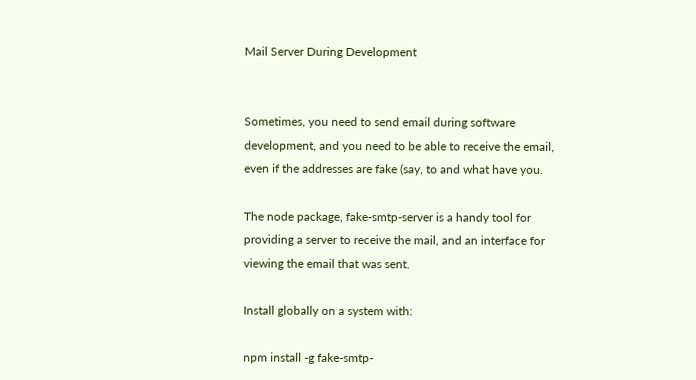Mail Server During Development


Sometimes, you need to send email during software development, and you need to be able to receive the email, even if the addresses are fake (say, to and what have you.

The node package, fake-smtp-server is a handy tool for providing a server to receive the mail, and an interface for viewing the email that was sent.

Install globally on a system with:

npm install -g fake-smtp-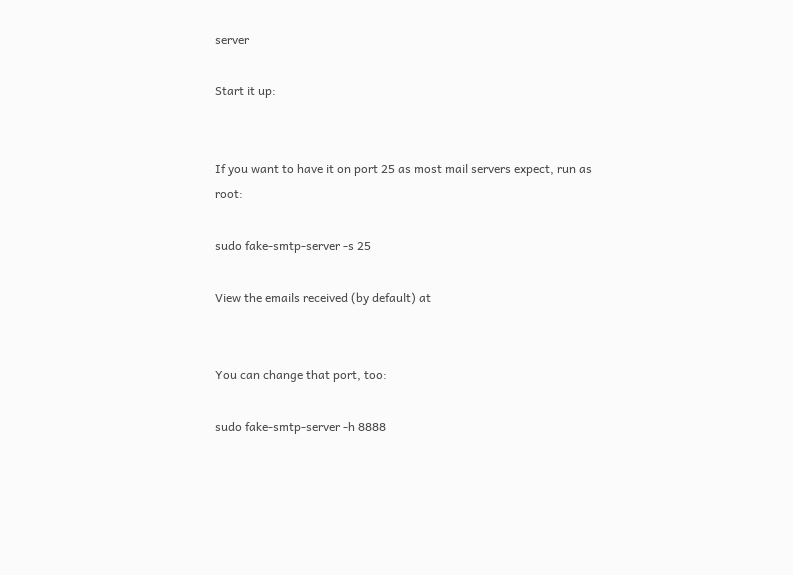server

Start it up:


If you want to have it on port 25 as most mail servers expect, run as root:

sudo fake-smtp-server -s 25

View the emails received (by default) at


You can change that port, too:

sudo fake-smtp-server -h 8888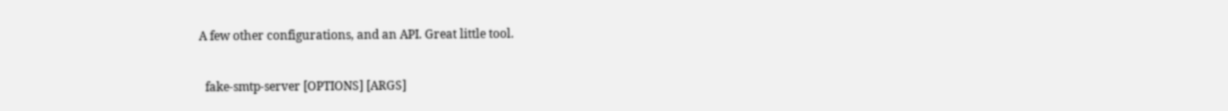A few other configurations, and an API. Great little tool.

  fake-smtp-server [OPTIONS] [ARGS]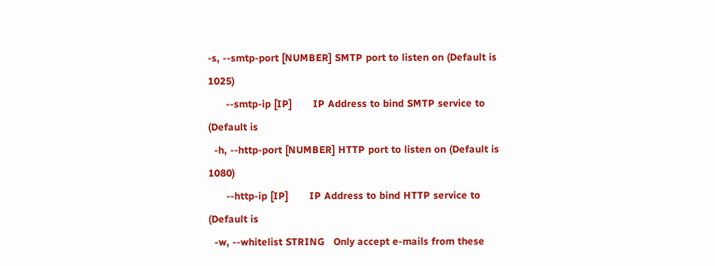-s, --smtp-port [NUMBER] SMTP port to listen on (Default is 1025)
      --smtp-ip [IP]       IP Address to bind SMTP service to (Default is
  -h, --http-port [NUMBER] HTTP port to listen on (Default is 1080)
      --http-ip [IP]       IP Address to bind HTTP service to (Default is
  -w, --whitelist STRING   Only accept e-mails from these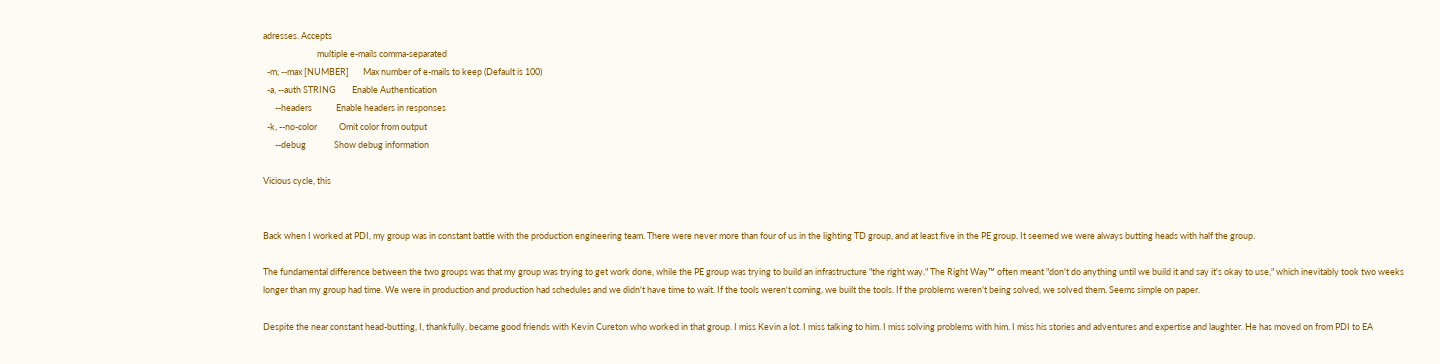adresses. Accepts
                           multiple e-mails comma-separated
  -m, --max [NUMBER]       Max number of e-mails to keep (Default is 100)
  -a, --auth STRING        Enable Authentication
      --headers            Enable headers in responses
  -k, --no-color           Omit color from output
      --debug              Show debug information

Vicious cycle, this


Back when I worked at PDI, my group was in constant battle with the production engineering team. There were never more than four of us in the lighting TD group, and at least five in the PE group. It seemed we were always butting heads with half the group.

The fundamental difference between the two groups was that my group was trying to get work done, while the PE group was trying to build an infrastructure "the right way." The Right Way™ often meant "don't do anything until we build it and say it's okay to use," which inevitably took two weeks longer than my group had time. We were in production and production had schedules and we didn't have time to wait. If the tools weren't coming, we built the tools. If the problems weren't being solved, we solved them. Seems simple on paper.

Despite the near constant head-butting, I, thankfully, became good friends with Kevin Cureton who worked in that group. I miss Kevin a lot. I miss talking to him. I miss solving problems with him. I miss his stories and adventures and expertise and laughter. He has moved on from PDI to EA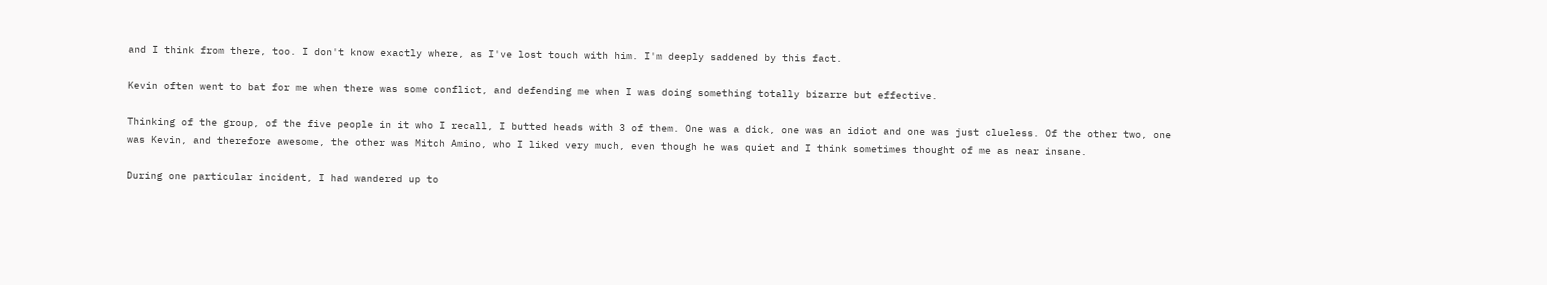and I think from there, too. I don't know exactly where, as I've lost touch with him. I'm deeply saddened by this fact.

Kevin often went to bat for me when there was some conflict, and defending me when I was doing something totally bizarre but effective.

Thinking of the group, of the five people in it who I recall, I butted heads with 3 of them. One was a dick, one was an idiot and one was just clueless. Of the other two, one was Kevin, and therefore awesome, the other was Mitch Amino, who I liked very much, even though he was quiet and I think sometimes thought of me as near insane.

During one particular incident, I had wandered up to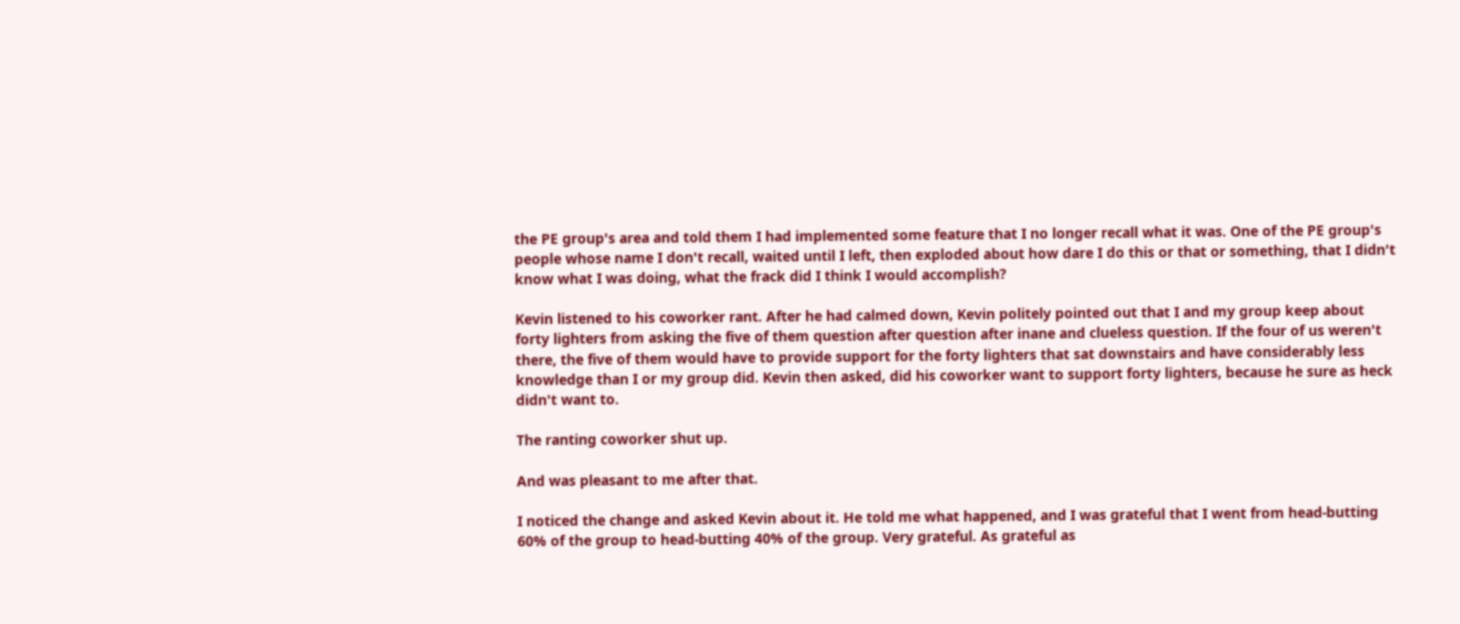the PE group's area and told them I had implemented some feature that I no longer recall what it was. One of the PE group's people whose name I don't recall, waited until I left, then exploded about how dare I do this or that or something, that I didn't know what I was doing, what the frack did I think I would accomplish?

Kevin listened to his coworker rant. After he had calmed down, Kevin politely pointed out that I and my group keep about forty lighters from asking the five of them question after question after inane and clueless question. If the four of us weren't there, the five of them would have to provide support for the forty lighters that sat downstairs and have considerably less knowledge than I or my group did. Kevin then asked, did his coworker want to support forty lighters, because he sure as heck didn't want to.

The ranting coworker shut up.

And was pleasant to me after that.

I noticed the change and asked Kevin about it. He told me what happened, and I was grateful that I went from head-butting 60% of the group to head-butting 40% of the group. Very grateful. As grateful as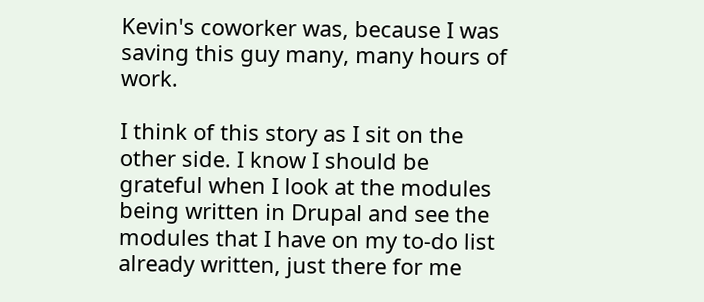Kevin's coworker was, because I was saving this guy many, many hours of work.

I think of this story as I sit on the other side. I know I should be grateful when I look at the modules being written in Drupal and see the modules that I have on my to-do list already written, just there for me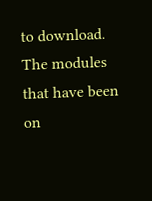to download. The modules that have been on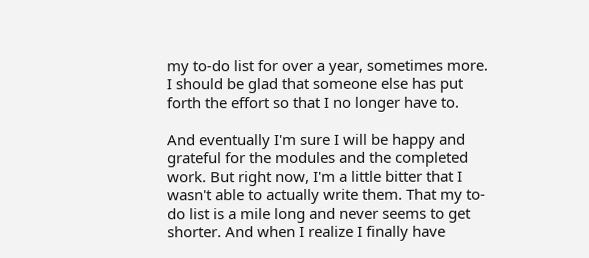my to-do list for over a year, sometimes more. I should be glad that someone else has put forth the effort so that I no longer have to.

And eventually I'm sure I will be happy and grateful for the modules and the completed work. But right now, I'm a little bitter that I wasn't able to actually write them. That my to-do list is a mile long and never seems to get shorter. And when I realize I finally have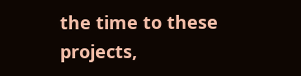the time to these projects,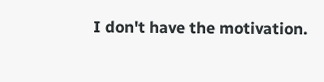I don't have the motivation.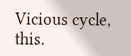Vicious cycle, this.